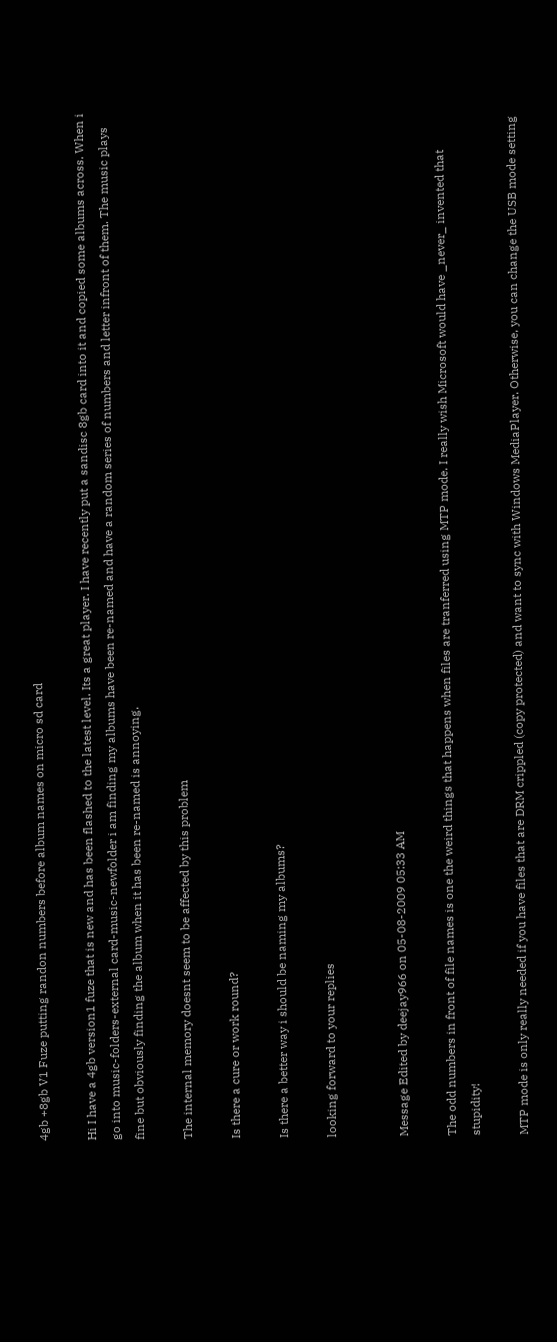4gb +8gb V1 Fuze putting randon numbers before album names on micro sd card

Hi I have a 4gb version1 fuze that is new and has been flashed to the latest level. Its a great player. I have recently put a sandisc 8gb card into it and copied some albums across. When i go into music-folders-external card-music-newfolder i am finding my albums have been re-named and have a random series of numbers and letter infront of them. The music plays fine but obviously finding the album when it has been re-named is annoying.

The internal memory doesnt seem to be affected by this problem

Is there a cure or work round?

Is there a better way i should be naming my albums?

looking forward to your replies


Message Edited by deejay966 on 05-08-2009 05:33 AM

The odd numbers in front of file names is one the weird things that happens when files are tranferred using MTP mode. I really wish Microsoft would have _never_ invented that stupidity!

MTP mode is only really needed if you have files that are DRM crippled (copy protected) and want to sync with Windows MediaPlayer. Otherwise, you can change the USB mode setting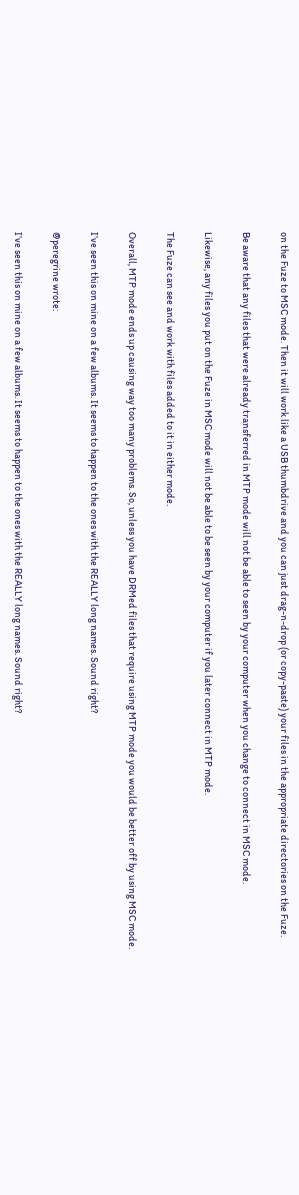on the Fuze to MSC mode. Then it will work like a USB thumbdrive and you can just drag-n-drop (or copy-paste) your files in the appropriate directories on the Fuze.

Be aware that any files that were already transferred in MTP mode will not be able to seen by your computer when you change to connect in MSC mode.

Likewise, any files you put on the Fuze in MSC mode will not be able to be seen by your computer if you later connect in MTP mode.

The Fuze can see and work with files added to it in either mode.

Overall, MTP mode ends up causing way too many problems. So, unless you have DRMed files that require using MTP mode you would be better off by using MSC mode.

I’ve seen this on mine on a few albums. It seems to happen to the ones with the REALLY long names. Sound right?

@peregrine wrote:

I’ve seen this on mine on a few albums. It seems to happen to the ones with the REALLY long names. Sound right?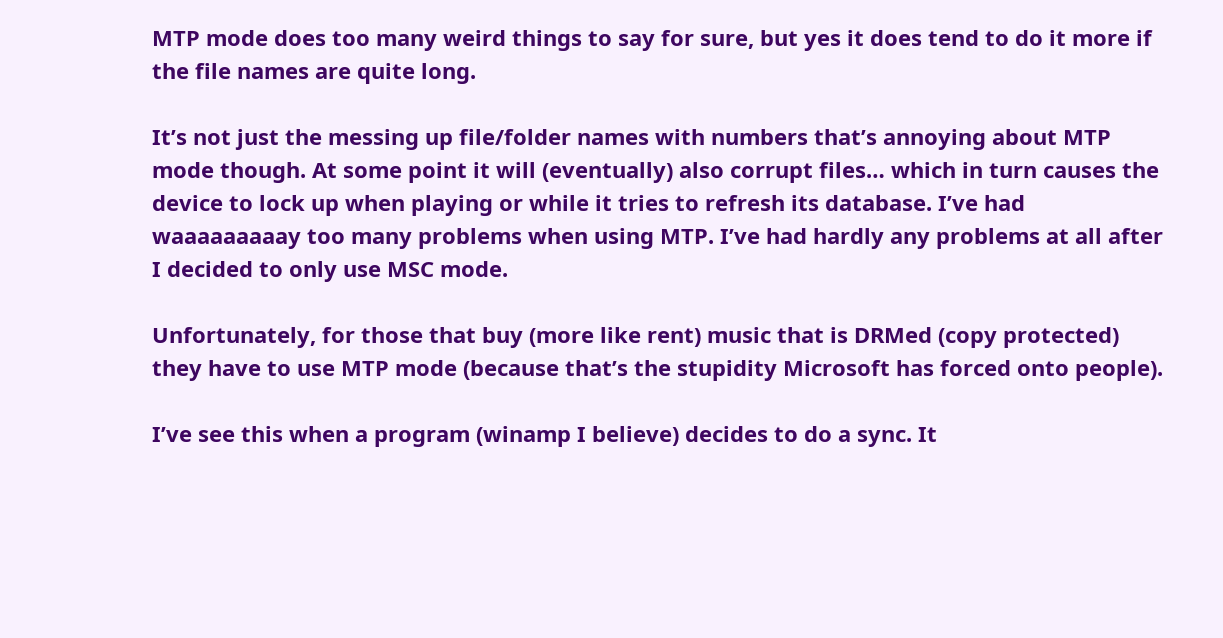MTP mode does too many weird things to say for sure, but yes it does tend to do it more if the file names are quite long.

It’s not just the messing up file/folder names with numbers that’s annoying about MTP mode though. At some point it will (eventually) also corrupt files… which in turn causes the device to lock up when playing or while it tries to refresh its database. I’ve had waaaaaaaaay too many problems when using MTP. I’ve had hardly any problems at all after I decided to only use MSC mode.

Unfortunately, for those that buy (more like rent) music that is DRMed (copy protected) they have to use MTP mode (because that’s the stupidity Microsoft has forced onto people).

I’ve see this when a program (winamp I believe) decides to do a sync. It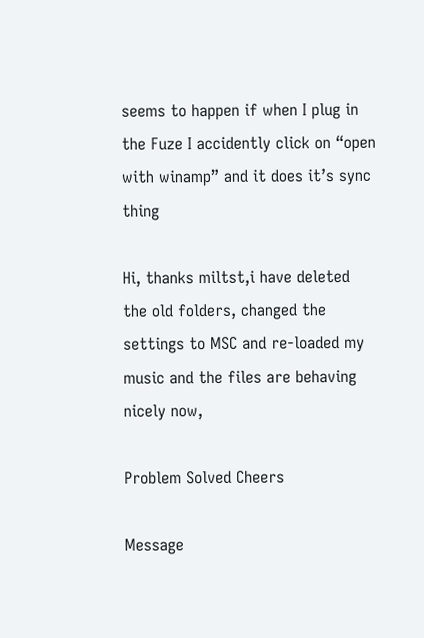seems to happen if when I plug in the Fuze I accidently click on “open with winamp” and it does it’s sync thing

Hi, thanks miltst,i have deleted the old folders, changed the settings to MSC and re-loaded my music and the files are behaving nicely now,

Problem Solved Cheers

Message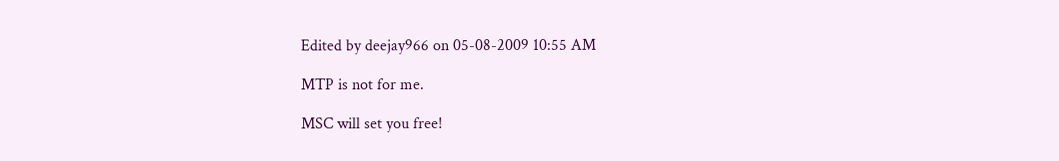Edited by deejay966 on 05-08-2009 10:55 AM

MTP is not for me.

MSC will set you free!